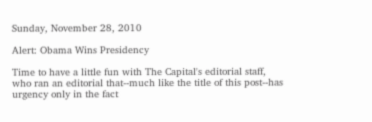Sunday, November 28, 2010

Alert: Obama Wins Presidency

Time to have a little fun with The Capital's editorial staff, who ran an editorial that--much like the title of this post--has urgency only in the fact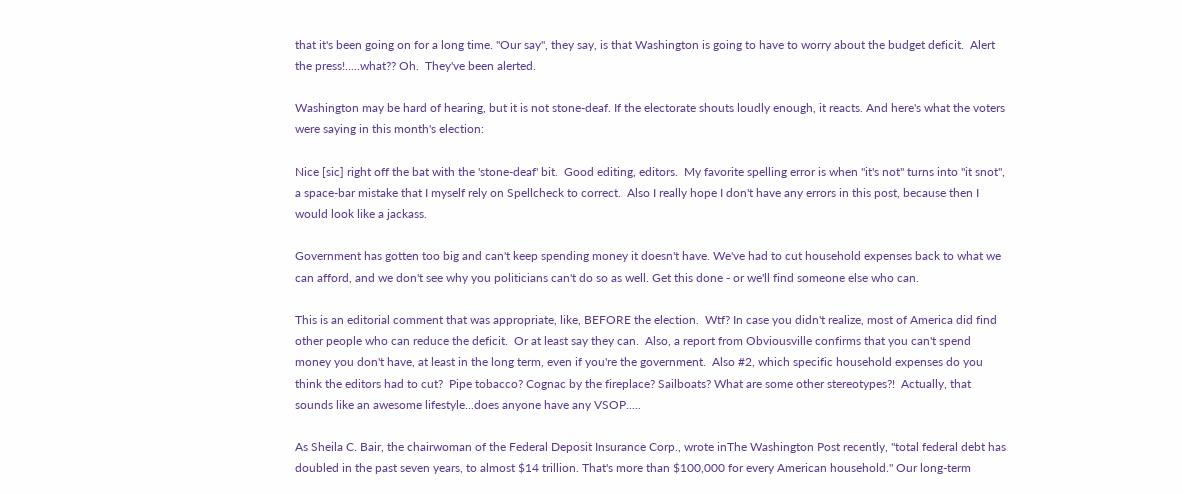that it's been going on for a long time. "Our say", they say, is that Washington is going to have to worry about the budget deficit.  Alert the press!.....what?? Oh.  They've been alerted.

Washington may be hard of hearing, but it is not stone-deaf. If the electorate shouts loudly enough, it reacts. And here's what the voters were saying in this month's election:

Nice [sic] right off the bat with the 'stone-deaf' bit.  Good editing, editors.  My favorite spelling error is when "it's not" turns into "it snot", a space-bar mistake that I myself rely on Spellcheck to correct.  Also I really hope I don't have any errors in this post, because then I would look like a jackass.

Government has gotten too big and can't keep spending money it doesn't have. We've had to cut household expenses back to what we can afford, and we don't see why you politicians can't do so as well. Get this done - or we'll find someone else who can.

This is an editorial comment that was appropriate, like, BEFORE the election.  Wtf? In case you didn't realize, most of America did find other people who can reduce the deficit.  Or at least say they can.  Also, a report from Obviousville confirms that you can't spend money you don't have, at least in the long term, even if you're the government.  Also #2, which specific household expenses do you think the editors had to cut?  Pipe tobacco? Cognac by the fireplace? Sailboats? What are some other stereotypes?!  Actually, that sounds like an awesome lifestyle...does anyone have any VSOP.....

As Sheila C. Bair, the chairwoman of the Federal Deposit Insurance Corp., wrote inThe Washington Post recently, "total federal debt has doubled in the past seven years, to almost $14 trillion. That's more than $100,000 for every American household." Our long-term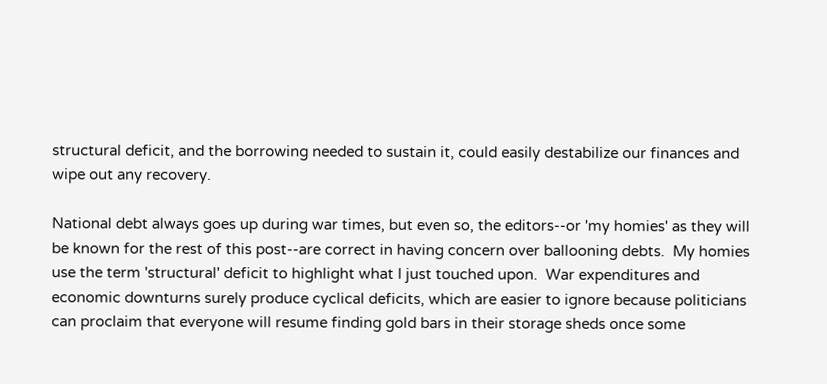structural deficit, and the borrowing needed to sustain it, could easily destabilize our finances and wipe out any recovery.

National debt always goes up during war times, but even so, the editors--or 'my homies' as they will be known for the rest of this post--are correct in having concern over ballooning debts.  My homies use the term 'structural' deficit to highlight what I just touched upon.  War expenditures and economic downturns surely produce cyclical deficits, which are easier to ignore because politicians can proclaim that everyone will resume finding gold bars in their storage sheds once some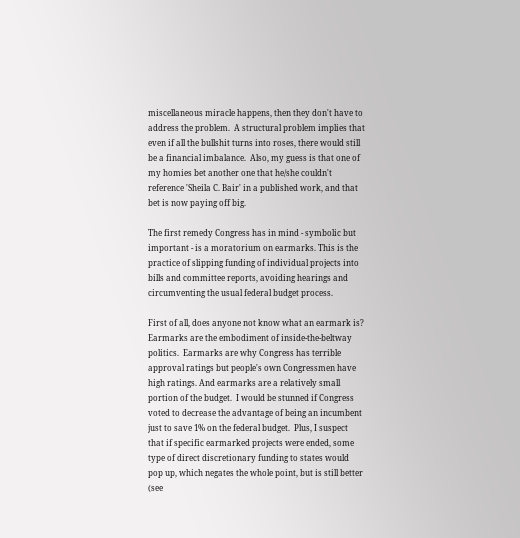miscellaneous miracle happens, then they don't have to address the problem.  A structural problem implies that even if all the bullshit turns into roses, there would still be a financial imbalance.  Also, my guess is that one of my homies bet another one that he/she couldn't reference 'Sheila C. Bair' in a published work, and that bet is now paying off big.

The first remedy Congress has in mind - symbolic but important - is a moratorium on earmarks. This is the practice of slipping funding of individual projects into bills and committee reports, avoiding hearings and circumventing the usual federal budget process.

First of all, does anyone not know what an earmark is? Earmarks are the embodiment of inside-the-beltway politics.  Earmarks are why Congress has terrible approval ratings but people's own Congressmen have high ratings. And earmarks are a relatively small portion of the budget.  I would be stunned if Congress voted to decrease the advantage of being an incumbent just to save 1% on the federal budget.  Plus, I suspect that if specific earmarked projects were ended, some type of direct discretionary funding to states would pop up, which negates the whole point, but is still better (see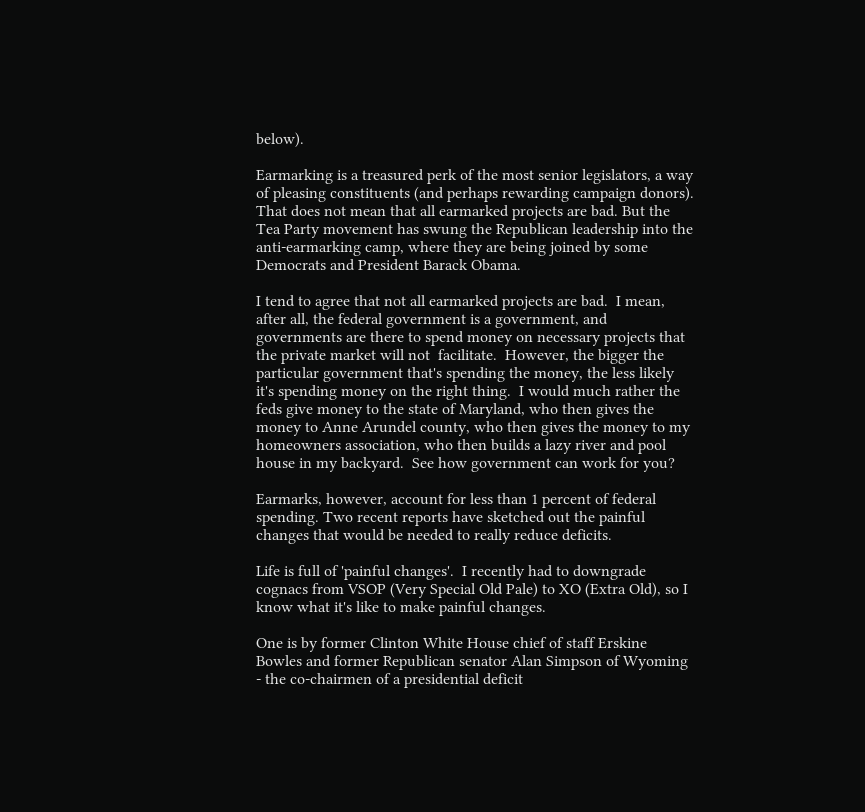below).

Earmarking is a treasured perk of the most senior legislators, a way of pleasing constituents (and perhaps rewarding campaign donors). That does not mean that all earmarked projects are bad. But the Tea Party movement has swung the Republican leadership into the anti-earmarking camp, where they are being joined by some Democrats and President Barack Obama.

I tend to agree that not all earmarked projects are bad.  I mean, after all, the federal government is a government, and governments are there to spend money on necessary projects that the private market will not  facilitate.  However, the bigger the particular government that's spending the money, the less likely it's spending money on the right thing.  I would much rather the feds give money to the state of Maryland, who then gives the money to Anne Arundel county, who then gives the money to my homeowners association, who then builds a lazy river and pool house in my backyard.  See how government can work for you?

Earmarks, however, account for less than 1 percent of federal spending. Two recent reports have sketched out the painful changes that would be needed to really reduce deficits.

Life is full of 'painful changes'.  I recently had to downgrade cognacs from VSOP (Very Special Old Pale) to XO (Extra Old), so I know what it's like to make painful changes.

One is by former Clinton White House chief of staff Erskine Bowles and former Republican senator Alan Simpson of Wyoming - the co-chairmen of a presidential deficit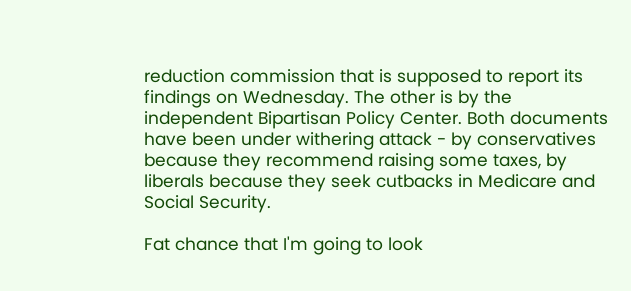reduction commission that is supposed to report its findings on Wednesday. The other is by the independent Bipartisan Policy Center. Both documents have been under withering attack - by conservatives because they recommend raising some taxes, by liberals because they seek cutbacks in Medicare and Social Security.

Fat chance that I'm going to look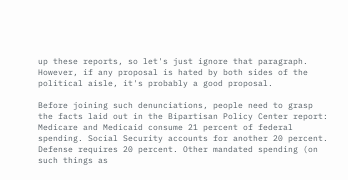up these reports, so let's just ignore that paragraph.  However, if any proposal is hated by both sides of the political aisle, it's probably a good proposal.

Before joining such denunciations, people need to grasp the facts laid out in the Bipartisan Policy Center report: Medicare and Medicaid consume 21 percent of federal spending. Social Security accounts for another 20 percent. Defense requires 20 percent. Other mandated spending (on such things as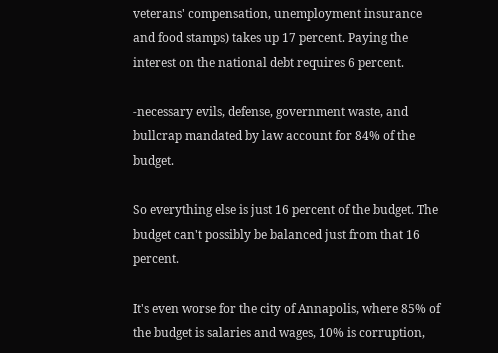veterans' compensation, unemployment insurance and food stamps) takes up 17 percent. Paying the interest on the national debt requires 6 percent.

-necessary evils, defense, government waste, and bullcrap mandated by law account for 84% of the budget.

So everything else is just 16 percent of the budget. The budget can't possibly be balanced just from that 16 percent.

It's even worse for the city of Annapolis, where 85% of the budget is salaries and wages, 10% is corruption,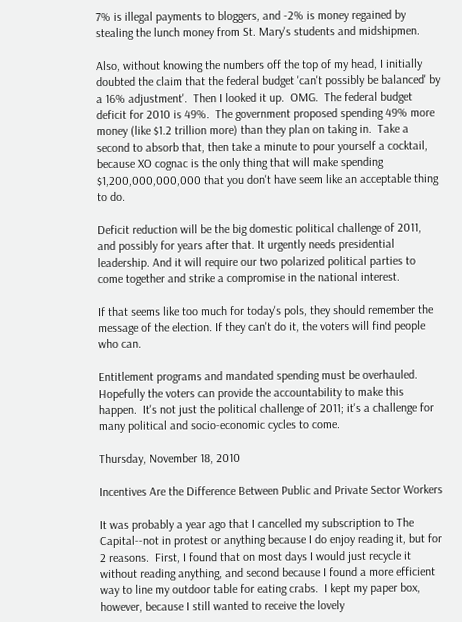7% is illegal payments to bloggers, and -2% is money regained by stealing the lunch money from St. Mary's students and midshipmen.

Also, without knowing the numbers off the top of my head, I initially doubted the claim that the federal budget 'can't possibly be balanced' by a 16% adjustment'.  Then I looked it up.  OMG.  The federal budget deficit for 2010 is 49%.  The government proposed spending 49% more money (like $1.2 trillion more) than they plan on taking in.  Take a second to absorb that, then take a minute to pour yourself a cocktail, because XO cognac is the only thing that will make spending $1,200,000,000,000 that you don't have seem like an acceptable thing to do.

Deficit reduction will be the big domestic political challenge of 2011, and possibly for years after that. It urgently needs presidential leadership. And it will require our two polarized political parties to come together and strike a compromise in the national interest.

If that seems like too much for today's pols, they should remember the message of the election. If they can't do it, the voters will find people who can.

Entitlement programs and mandated spending must be overhauled.  Hopefully the voters can provide the accountability to make this happen.  It's not just the political challenge of 2011; it's a challenge for many political and socio-economic cycles to come.

Thursday, November 18, 2010

Incentives Are the Difference Between Public and Private Sector Workers

It was probably a year ago that I cancelled my subscription to The Capital--not in protest or anything because I do enjoy reading it, but for 2 reasons.  First, I found that on most days I would just recycle it without reading anything, and second because I found a more efficient way to line my outdoor table for eating crabs.  I kept my paper box, however, because I still wanted to receive the lovely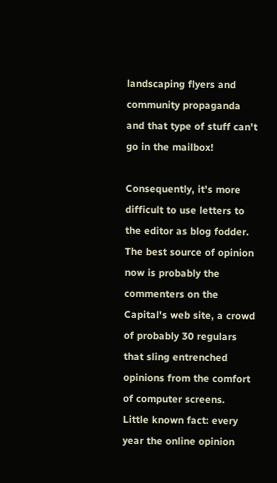landscaping flyers and community propaganda and that type of stuff can't go in the mailbox!

Consequently, it's more difficult to use letters to the editor as blog fodder.  The best source of opinion now is probably the commenters on the Capital's web site, a crowd of probably 30 regulars that sling entrenched opinions from the comfort of computer screens.  Little known fact: every year the online opinion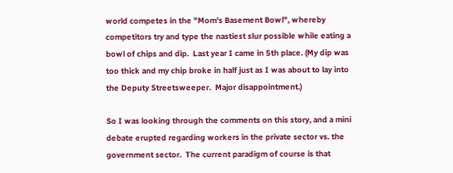world competes in the "Mom's Basement Bowl", whereby competitors try and type the nastiest slur possible while eating a bowl of chips and dip.  Last year I came in 5th place. (My dip was too thick and my chip broke in half just as I was about to lay into the Deputy Streetsweeper.  Major disappointment.)

So I was looking through the comments on this story, and a mini debate erupted regarding workers in the private sector vs. the government sector.  The current paradigm of course is that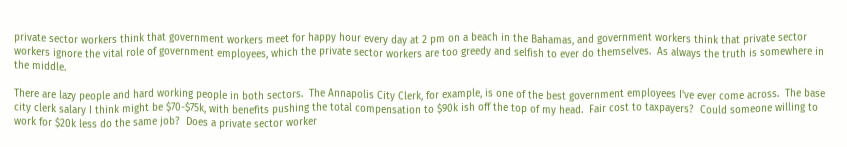private sector workers think that government workers meet for happy hour every day at 2 pm on a beach in the Bahamas, and government workers think that private sector workers ignore the vital role of government employees, which the private sector workers are too greedy and selfish to ever do themselves.  As always the truth is somewhere in the middle.

There are lazy people and hard working people in both sectors.  The Annapolis City Clerk, for example, is one of the best government employees I've ever come across.  The base city clerk salary I think might be $70-$75k, with benefits pushing the total compensation to $90k ish off the top of my head.  Fair cost to taxpayers?  Could someone willing to work for $20k less do the same job?  Does a private sector worker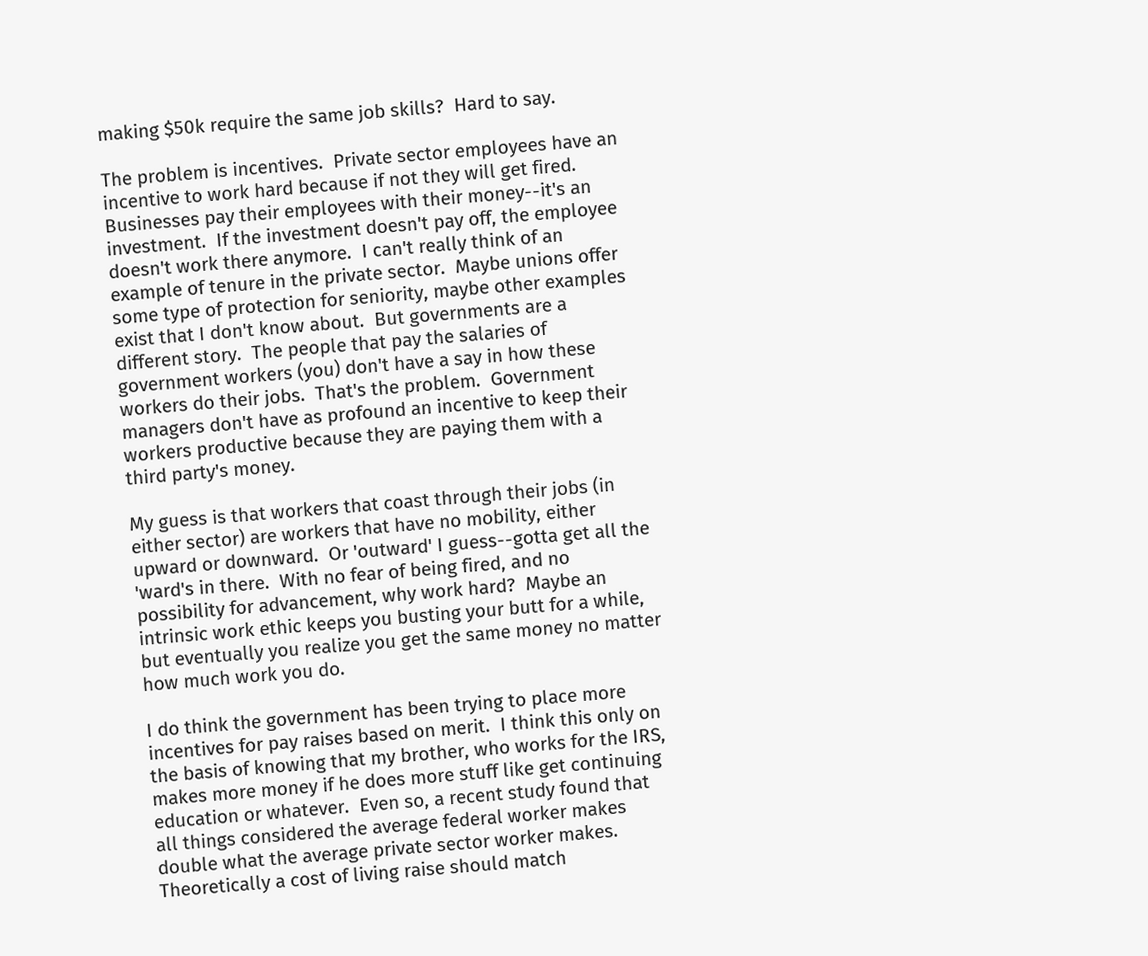making $50k require the same job skills?  Hard to say.

The problem is incentives.  Private sector employees have an incentive to work hard because if not they will get fired.  Businesses pay their employees with their money--it's an investment.  If the investment doesn't pay off, the employee doesn't work there anymore.  I can't really think of an example of tenure in the private sector.  Maybe unions offer some type of protection for seniority, maybe other examples exist that I don't know about.  But governments are a different story.  The people that pay the salaries of government workers (you) don't have a say in how these workers do their jobs.  That's the problem.  Government managers don't have as profound an incentive to keep their workers productive because they are paying them with a third party's money.

My guess is that workers that coast through their jobs (in either sector) are workers that have no mobility, either upward or downward.  Or 'outward' I guess--gotta get all the 'ward's in there.  With no fear of being fired, and no possibility for advancement, why work hard?  Maybe an intrinsic work ethic keeps you busting your butt for a while, but eventually you realize you get the same money no matter how much work you do.

I do think the government has been trying to place more incentives for pay raises based on merit.  I think this only on the basis of knowing that my brother, who works for the IRS, makes more money if he does more stuff like get continuing education or whatever.  Even so, a recent study found that all things considered the average federal worker makes double what the average private sector worker makes.  Theoretically a cost of living raise should match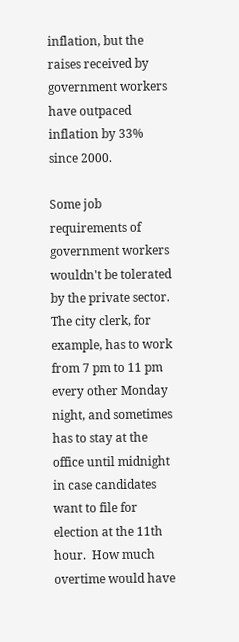inflation, but the raises received by government workers have outpaced inflation by 33% since 2000.

Some job requirements of government workers wouldn't be tolerated by the private sector.  The city clerk, for example, has to work from 7 pm to 11 pm every other Monday night, and sometimes has to stay at the office until midnight in case candidates want to file for election at the 11th hour.  How much overtime would have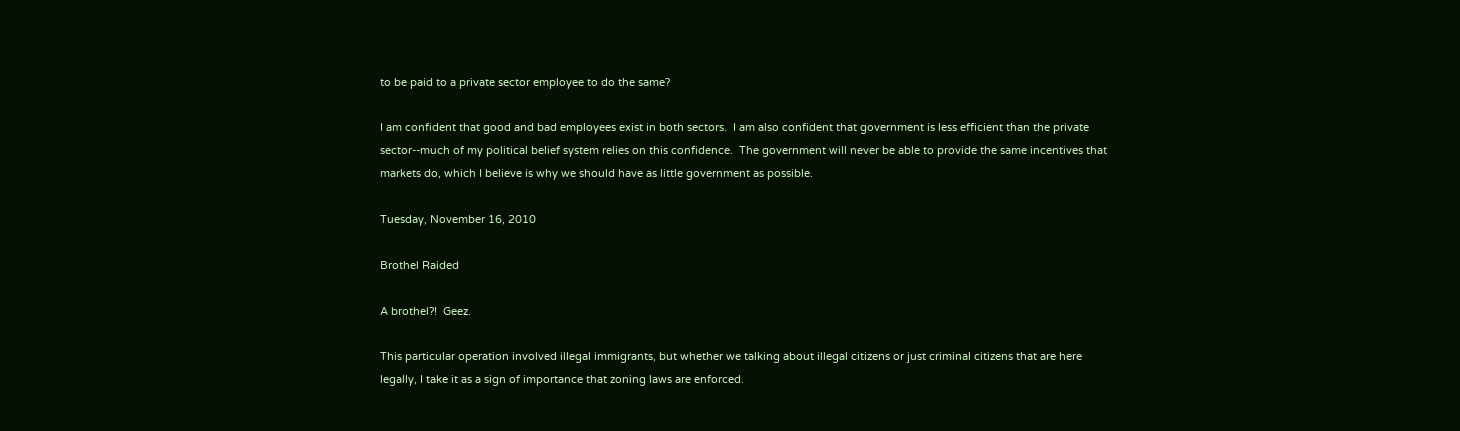to be paid to a private sector employee to do the same?

I am confident that good and bad employees exist in both sectors.  I am also confident that government is less efficient than the private sector--much of my political belief system relies on this confidence.  The government will never be able to provide the same incentives that markets do, which I believe is why we should have as little government as possible.

Tuesday, November 16, 2010

Brothel Raided

A brothel?!  Geez.

This particular operation involved illegal immigrants, but whether we talking about illegal citizens or just criminal citizens that are here legally, I take it as a sign of importance that zoning laws are enforced.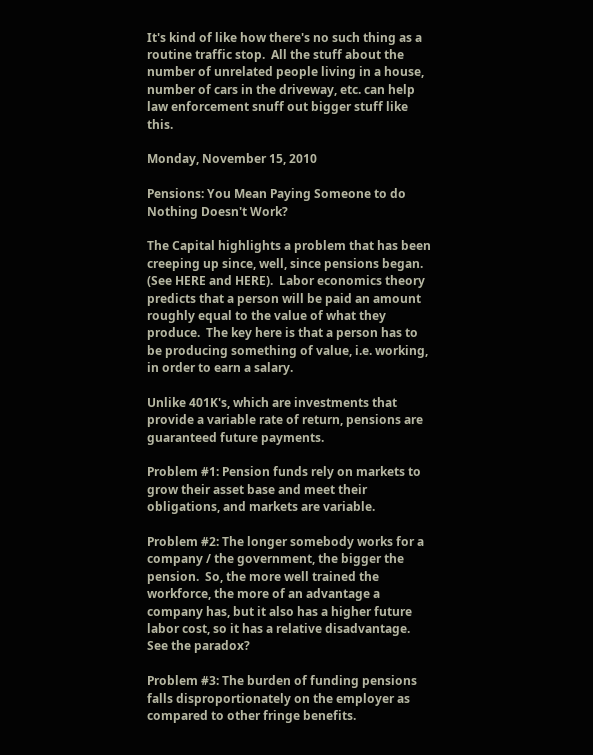It's kind of like how there's no such thing as a routine traffic stop.  All the stuff about the number of unrelated people living in a house, number of cars in the driveway, etc. can help law enforcement snuff out bigger stuff like this.

Monday, November 15, 2010

Pensions: You Mean Paying Someone to do Nothing Doesn't Work?

The Capital highlights a problem that has been creeping up since, well, since pensions began.  (See HERE and HERE).  Labor economics theory predicts that a person will be paid an amount roughly equal to the value of what they produce.  The key here is that a person has to be producing something of value, i.e. working, in order to earn a salary.

Unlike 401K's, which are investments that provide a variable rate of return, pensions are guaranteed future payments.

Problem #1: Pension funds rely on markets to grow their asset base and meet their obligations, and markets are variable.

Problem #2: The longer somebody works for a company / the government, the bigger the pension.  So, the more well trained the workforce, the more of an advantage a company has, but it also has a higher future labor cost, so it has a relative disadvantage.  See the paradox?

Problem #3: The burden of funding pensions falls disproportionately on the employer as compared to other fringe benefits.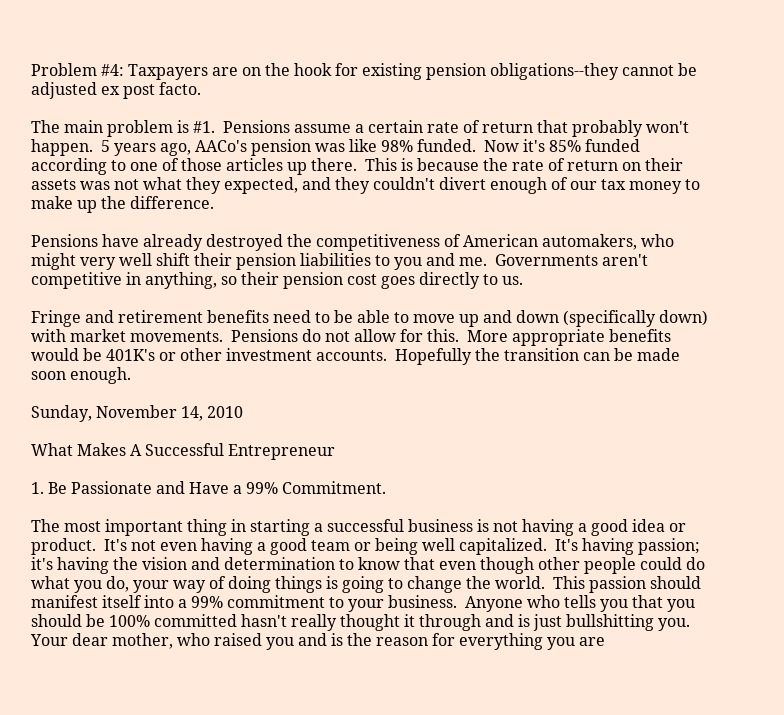Problem #4: Taxpayers are on the hook for existing pension obligations--they cannot be adjusted ex post facto.

The main problem is #1.  Pensions assume a certain rate of return that probably won't happen.  5 years ago, AACo's pension was like 98% funded.  Now it's 85% funded according to one of those articles up there.  This is because the rate of return on their assets was not what they expected, and they couldn't divert enough of our tax money to make up the difference.

Pensions have already destroyed the competitiveness of American automakers, who might very well shift their pension liabilities to you and me.  Governments aren't competitive in anything, so their pension cost goes directly to us.

Fringe and retirement benefits need to be able to move up and down (specifically down) with market movements.  Pensions do not allow for this.  More appropriate benefits would be 401K's or other investment accounts.  Hopefully the transition can be made soon enough.

Sunday, November 14, 2010

What Makes A Successful Entrepreneur

1. Be Passionate and Have a 99% Commitment.

The most important thing in starting a successful business is not having a good idea or product.  It's not even having a good team or being well capitalized.  It's having passion; it's having the vision and determination to know that even though other people could do what you do, your way of doing things is going to change the world.  This passion should manifest itself into a 99% commitment to your business.  Anyone who tells you that you should be 100% committed hasn't really thought it through and is just bullshitting you.  Your dear mother, who raised you and is the reason for everything you are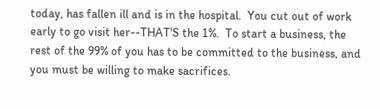today, has fallen ill and is in the hospital.  You cut out of work early to go visit her--THAT'S the 1%.  To start a business, the rest of the 99% of you has to be committed to the business, and you must be willing to make sacrifices.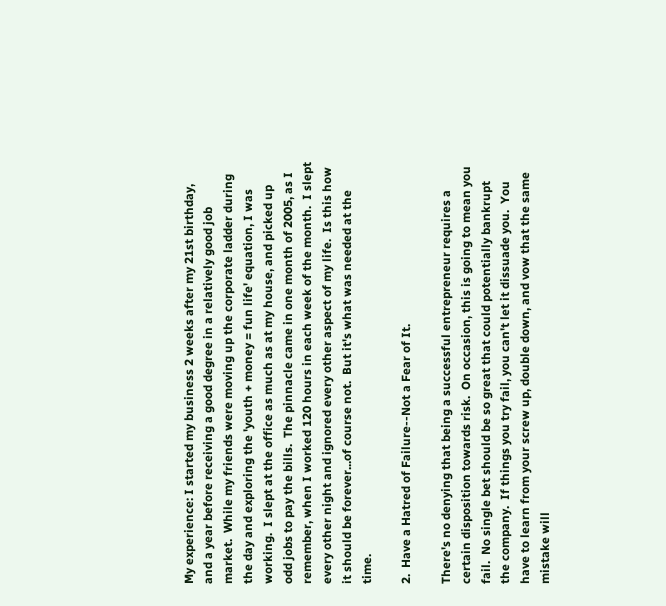My experience: I started my business 2 weeks after my 21st birthday, and a year before receiving a good degree in a relatively good job market.  While my friends were moving up the corporate ladder during the day and exploring the 'youth + money = fun life' equation, I was working.  I slept at the office as much as at my house, and picked up odd jobs to pay the bills.  The pinnacle came in one month of 2005, as I remember, when I worked 120 hours in each week of the month.  I slept every other night and ignored every other aspect of my life.  Is this how it should be forever...of course not.  But it's what was needed at the time.

2.  Have a Hatred of Failure--Not a Fear of It.

There's no denying that being a successful entrepreneur requires a certain disposition towards risk.  On occasion, this is going to mean you fail.  No single bet should be so great that could potentially bankrupt the company.  If things you try fail, you can't let it dissuade you.  You have to learn from your screw up, double down, and vow that the same mistake will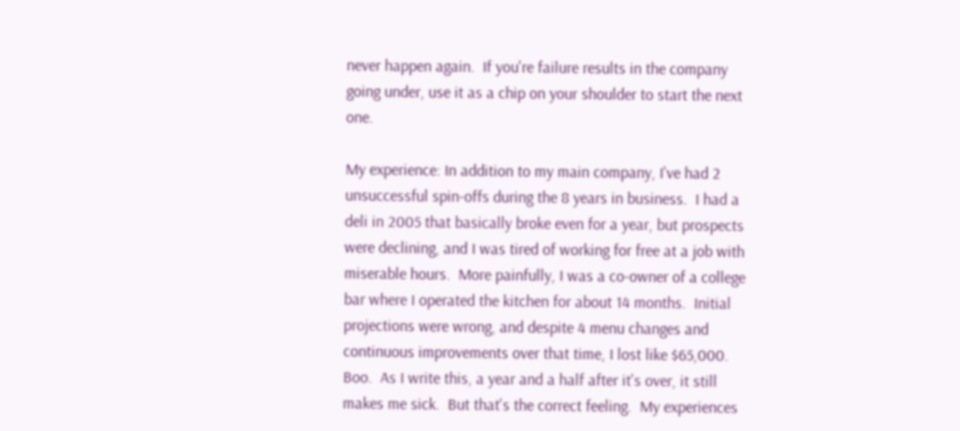never happen again.  If you're failure results in the company going under, use it as a chip on your shoulder to start the next one.

My experience: In addition to my main company, I've had 2 unsuccessful spin-offs during the 8 years in business.  I had a deli in 2005 that basically broke even for a year, but prospects were declining, and I was tired of working for free at a job with miserable hours.  More painfully, I was a co-owner of a college bar where I operated the kitchen for about 14 months.  Initial projections were wrong, and despite 4 menu changes and continuous improvements over that time, I lost like $65,000.  Boo.  As I write this, a year and a half after it's over, it still makes me sick.  But that's the correct feeling.  My experiences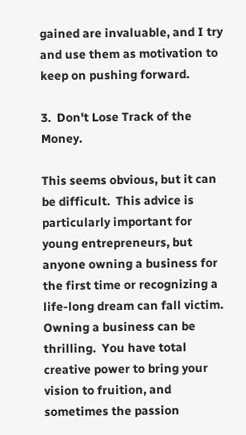gained are invaluable, and I try and use them as motivation to keep on pushing forward.

3.  Don't Lose Track of the Money.

This seems obvious, but it can be difficult.  This advice is particularly important for young entrepreneurs, but anyone owning a business for the first time or recognizing a life-long dream can fall victim.  Owning a business can be thrilling.  You have total creative power to bring your vision to fruition, and sometimes the passion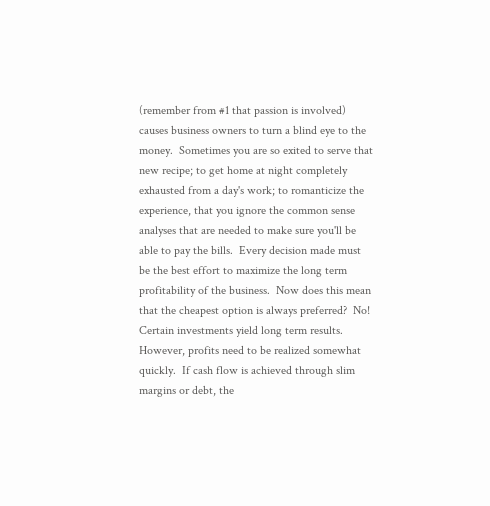(remember from #1 that passion is involved) causes business owners to turn a blind eye to the money.  Sometimes you are so exited to serve that new recipe; to get home at night completely exhausted from a day's work; to romanticize the experience, that you ignore the common sense analyses that are needed to make sure you'll be able to pay the bills.  Every decision made must be the best effort to maximize the long term profitability of the business.  Now does this mean that the cheapest option is always preferred?  No!  Certain investments yield long term results.  However, profits need to be realized somewhat quickly.  If cash flow is achieved through slim margins or debt, the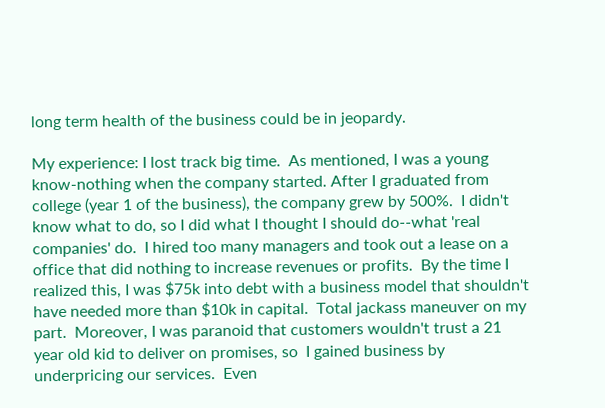long term health of the business could be in jeopardy.

My experience: I lost track big time.  As mentioned, I was a young know-nothing when the company started. After I graduated from college (year 1 of the business), the company grew by 500%.  I didn't know what to do, so I did what I thought I should do--what 'real companies' do.  I hired too many managers and took out a lease on a office that did nothing to increase revenues or profits.  By the time I realized this, I was $75k into debt with a business model that shouldn't have needed more than $10k in capital.  Total jackass maneuver on my part.  Moreover, I was paranoid that customers wouldn't trust a 21 year old kid to deliver on promises, so  I gained business by underpricing our services.  Even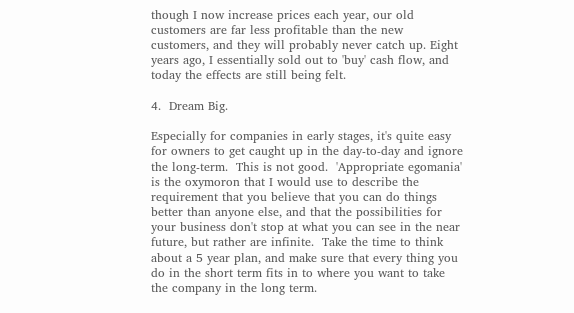though I now increase prices each year, our old customers are far less profitable than the new customers, and they will probably never catch up. Eight years ago, I essentially sold out to 'buy' cash flow, and today the effects are still being felt.

4.  Dream Big.

Especially for companies in early stages, it's quite easy for owners to get caught up in the day-to-day and ignore the long-term.  This is not good.  'Appropriate egomania' is the oxymoron that I would use to describe the requirement that you believe that you can do things better than anyone else, and that the possibilities for your business don't stop at what you can see in the near future, but rather are infinite.  Take the time to think about a 5 year plan, and make sure that every thing you do in the short term fits in to where you want to take the company in the long term.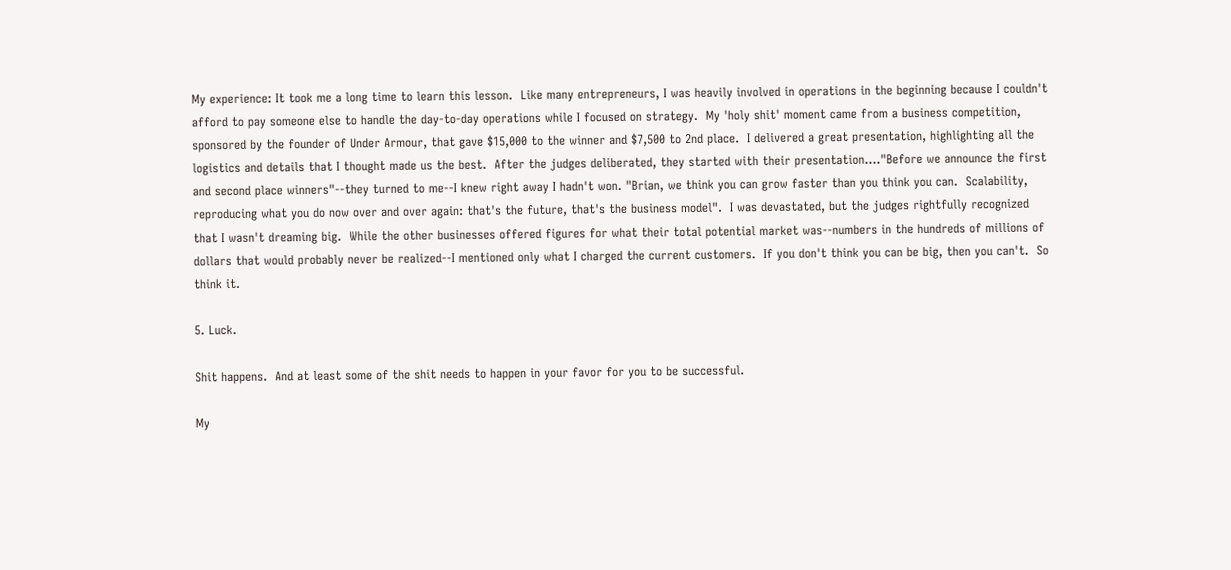My experience: It took me a long time to learn this lesson.  Like many entrepreneurs, I was heavily involved in operations in the beginning because I couldn't afford to pay someone else to handle the day-to-day operations while I focused on strategy.  My 'holy shit' moment came from a business competition, sponsored by the founder of Under Armour, that gave $15,000 to the winner and $7,500 to 2nd place.  I delivered a great presentation, highlighting all the logistics and details that I thought made us the best.  After the judges deliberated, they started with their presentation...."Before we announce the first and second place winners"--they turned to me--I knew right away I hadn't won. "Brian, we think you can grow faster than you think you can.  Scalability, reproducing what you do now over and over again: that's the future, that's the business model".  I was devastated, but the judges rightfully recognized that I wasn't dreaming big.  While the other businesses offered figures for what their total potential market was--numbers in the hundreds of millions of dollars that would probably never be realized--I mentioned only what I charged the current customers.  If you don't think you can be big, then you can't.  So think it.

5. Luck.

Shit happens.  And at least some of the shit needs to happen in your favor for you to be successful.

My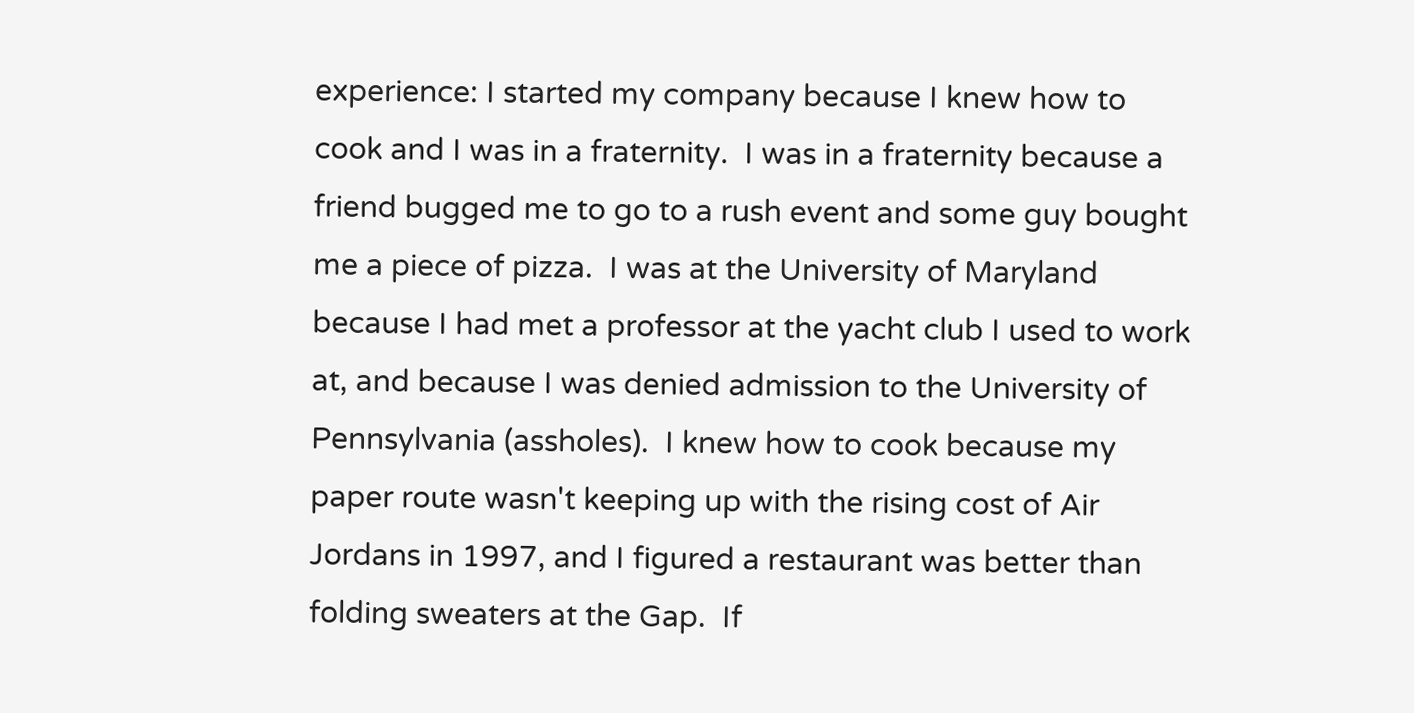experience: I started my company because I knew how to cook and I was in a fraternity.  I was in a fraternity because a friend bugged me to go to a rush event and some guy bought me a piece of pizza.  I was at the University of Maryland because I had met a professor at the yacht club I used to work at, and because I was denied admission to the University of Pennsylvania (assholes).  I knew how to cook because my paper route wasn't keeping up with the rising cost of Air Jordans in 1997, and I figured a restaurant was better than folding sweaters at the Gap.  If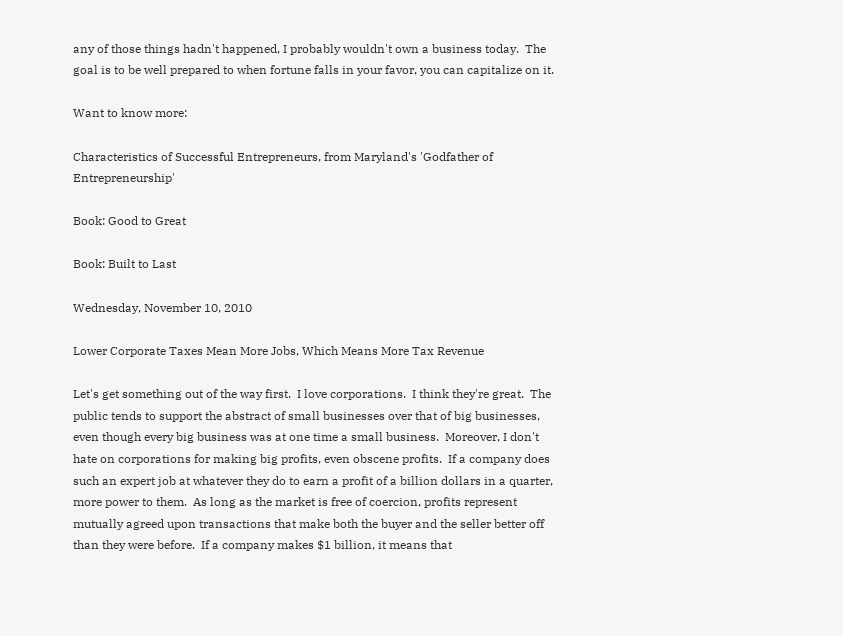any of those things hadn't happened, I probably wouldn't own a business today.  The goal is to be well prepared to when fortune falls in your favor, you can capitalize on it.

Want to know more:

Characteristics of Successful Entrepreneurs, from Maryland's 'Godfather of Entrepreneurship'

Book: Good to Great

Book: Built to Last

Wednesday, November 10, 2010

Lower Corporate Taxes Mean More Jobs, Which Means More Tax Revenue

Let's get something out of the way first.  I love corporations.  I think they're great.  The public tends to support the abstract of small businesses over that of big businesses, even though every big business was at one time a small business.  Moreover, I don't hate on corporations for making big profits, even obscene profits.  If a company does such an expert job at whatever they do to earn a profit of a billion dollars in a quarter, more power to them.  As long as the market is free of coercion, profits represent mutually agreed upon transactions that make both the buyer and the seller better off than they were before.  If a company makes $1 billion, it means that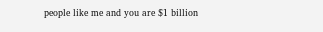people like me and you are $1 billion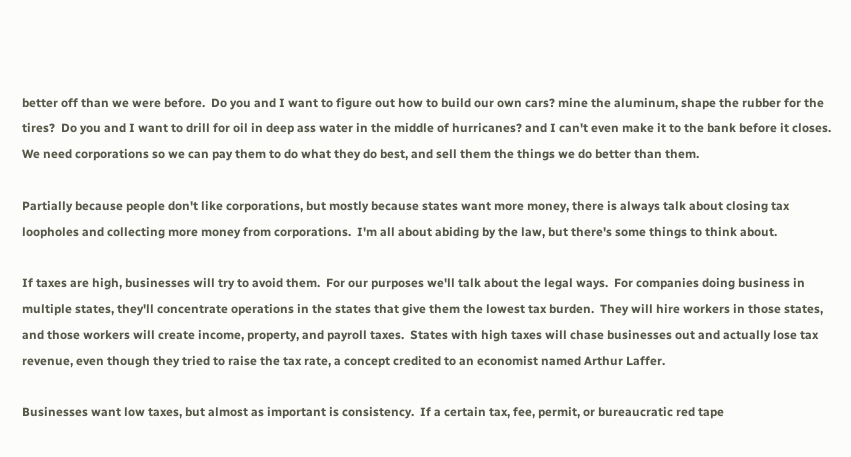better off than we were before.  Do you and I want to figure out how to build our own cars? mine the aluminum, shape the rubber for the tires?  Do you and I want to drill for oil in deep ass water in the middle of hurricanes? and I can't even make it to the bank before it closes.  We need corporations so we can pay them to do what they do best, and sell them the things we do better than them.

Partially because people don't like corporations, but mostly because states want more money, there is always talk about closing tax loopholes and collecting more money from corporations.  I'm all about abiding by the law, but there's some things to think about.

If taxes are high, businesses will try to avoid them.  For our purposes we'll talk about the legal ways.  For companies doing business in multiple states, they'll concentrate operations in the states that give them the lowest tax burden.  They will hire workers in those states, and those workers will create income, property, and payroll taxes.  States with high taxes will chase businesses out and actually lose tax revenue, even though they tried to raise the tax rate, a concept credited to an economist named Arthur Laffer.

Businesses want low taxes, but almost as important is consistency.  If a certain tax, fee, permit, or bureaucratic red tape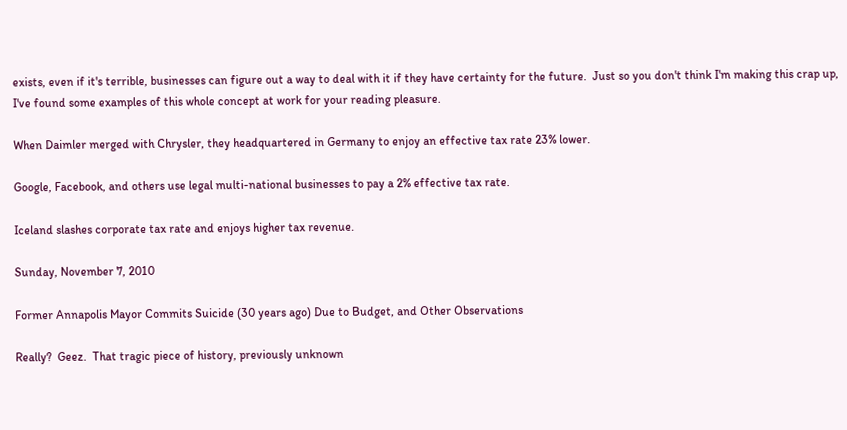exists, even if it's terrible, businesses can figure out a way to deal with it if they have certainty for the future.  Just so you don't think I'm making this crap up, I've found some examples of this whole concept at work for your reading pleasure.

When Daimler merged with Chrysler, they headquartered in Germany to enjoy an effective tax rate 23% lower.

Google, Facebook, and others use legal multi-national businesses to pay a 2% effective tax rate.

Iceland slashes corporate tax rate and enjoys higher tax revenue.

Sunday, November 7, 2010

Former Annapolis Mayor Commits Suicide (30 years ago) Due to Budget, and Other Observations

Really?  Geez.  That tragic piece of history, previously unknown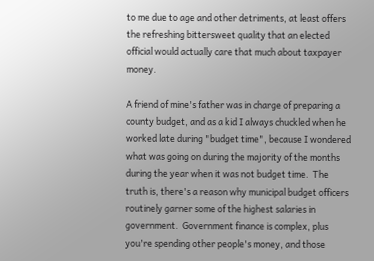to me due to age and other detriments, at least offers the refreshing bittersweet quality that an elected official would actually care that much about taxpayer money.

A friend of mine's father was in charge of preparing a county budget, and as a kid I always chuckled when he worked late during "budget time", because I wondered what was going on during the majority of the months during the year when it was not budget time.  The truth is, there's a reason why municipal budget officers routinely garner some of the highest salaries in government.  Government finance is complex, plus you're spending other people's money, and those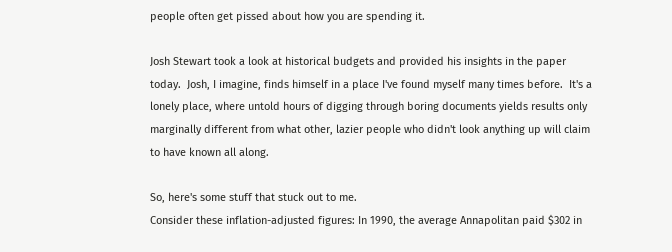people often get pissed about how you are spending it.

Josh Stewart took a look at historical budgets and provided his insights in the paper today.  Josh, I imagine, finds himself in a place I've found myself many times before.  It's a lonely place, where untold hours of digging through boring documents yields results only marginally different from what other, lazier people who didn't look anything up will claim to have known all along.

So, here's some stuff that stuck out to me.
Consider these inflation-adjusted figures: In 1990, the average Annapolitan paid $302 in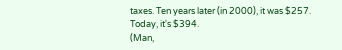taxes. Ten years later (in 2000), it was $257. Today, it's $394.
(Man,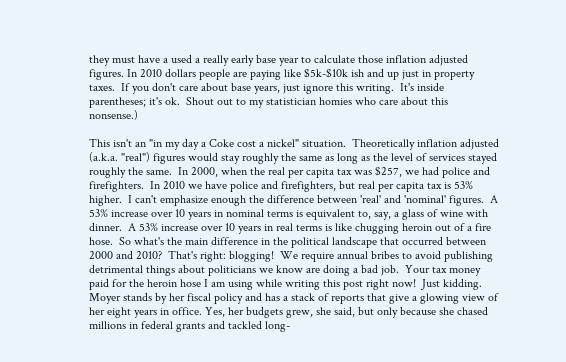they must have a used a really early base year to calculate those inflation adjusted figures. In 2010 dollars people are paying like $5k-$10k ish and up just in property taxes.  If you don't care about base years, just ignore this writing.  It's inside parentheses; it's ok.  Shout out to my statistician homies who care about this nonsense.)

This isn't an "in my day a Coke cost a nickel" situation.  Theoretically inflation adjusted (a.k.a. "real") figures would stay roughly the same as long as the level of services stayed roughly the same.  In 2000, when the real per capita tax was $257, we had police and firefighters.  In 2010 we have police and firefighters, but real per capita tax is 53% higher.  I can't emphasize enough the difference between 'real' and 'nominal' figures.  A 53% increase over 10 years in nominal terms is equivalent to, say, a glass of wine with dinner.  A 53% increase over 10 years in real terms is like chugging heroin out of a fire hose.  So what's the main difference in the political landscape that occurred between 2000 and 2010?  That's right: blogging!  We require annual bribes to avoid publishing detrimental things about politicians we know are doing a bad job.  Your tax money paid for the heroin hose I am using while writing this post right now!  Just kidding.
Moyer stands by her fiscal policy and has a stack of reports that give a glowing view of her eight years in office. Yes, her budgets grew, she said, but only because she chased millions in federal grants and tackled long-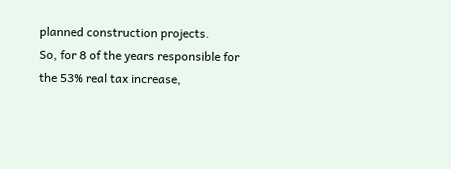planned construction projects.
So, for 8 of the years responsible for the 53% real tax increase,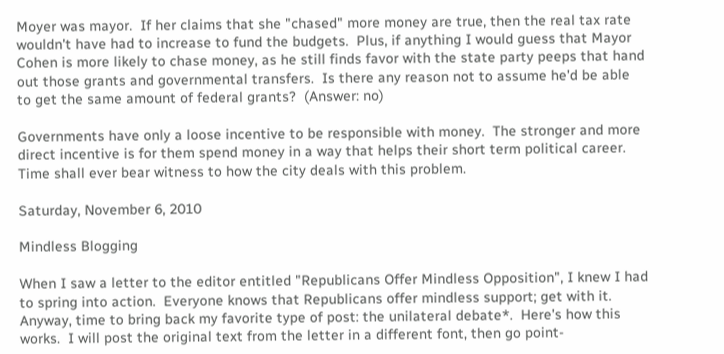Moyer was mayor.  If her claims that she "chased" more money are true, then the real tax rate wouldn't have had to increase to fund the budgets.  Plus, if anything I would guess that Mayor Cohen is more likely to chase money, as he still finds favor with the state party peeps that hand out those grants and governmental transfers.  Is there any reason not to assume he'd be able to get the same amount of federal grants?  (Answer: no)

Governments have only a loose incentive to be responsible with money.  The stronger and more direct incentive is for them spend money in a way that helps their short term political career.  Time shall ever bear witness to how the city deals with this problem.

Saturday, November 6, 2010

Mindless Blogging

When I saw a letter to the editor entitled "Republicans Offer Mindless Opposition", I knew I had to spring into action.  Everyone knows that Republicans offer mindless support; get with it.  Anyway, time to bring back my favorite type of post: the unilateral debate*.  Here's how this works.  I will post the original text from the letter in a different font, then go point-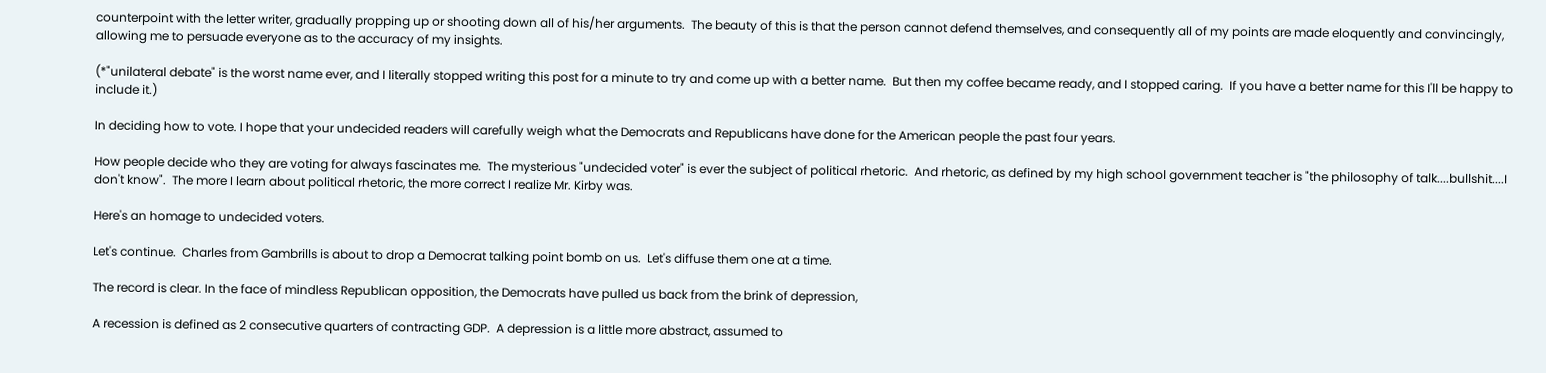counterpoint with the letter writer, gradually propping up or shooting down all of his/her arguments.  The beauty of this is that the person cannot defend themselves, and consequently all of my points are made eloquently and convincingly, allowing me to persuade everyone as to the accuracy of my insights.

(*"unilateral debate" is the worst name ever, and I literally stopped writing this post for a minute to try and come up with a better name.  But then my coffee became ready, and I stopped caring.  If you have a better name for this I'll be happy to include it.)

In deciding how to vote. I hope that your undecided readers will carefully weigh what the Democrats and Republicans have done for the American people the past four years.

How people decide who they are voting for always fascinates me.  The mysterious "undecided voter" is ever the subject of political rhetoric.  And rhetoric, as defined by my high school government teacher is "the philosophy of talk....bullshit....I don't know".  The more I learn about political rhetoric, the more correct I realize Mr. Kirby was.

Here's an homage to undecided voters.

Let's continue.  Charles from Gambrills is about to drop a Democrat talking point bomb on us.  Let's diffuse them one at a time.

The record is clear. In the face of mindless Republican opposition, the Democrats have pulled us back from the brink of depression,

A recession is defined as 2 consecutive quarters of contracting GDP.  A depression is a little more abstract, assumed to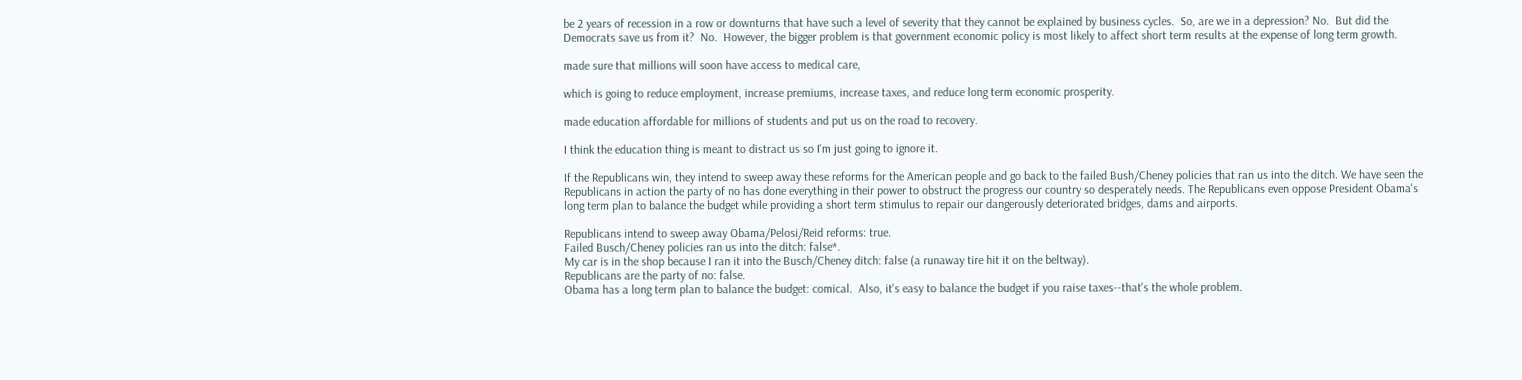be 2 years of recession in a row or downturns that have such a level of severity that they cannot be explained by business cycles.  So, are we in a depression? No.  But did the Democrats save us from it?  No.  However, the bigger problem is that government economic policy is most likely to affect short term results at the expense of long term growth.

made sure that millions will soon have access to medical care,

which is going to reduce employment, increase premiums, increase taxes, and reduce long term economic prosperity.

made education affordable for millions of students and put us on the road to recovery.

I think the education thing is meant to distract us so I'm just going to ignore it.

If the Republicans win, they intend to sweep away these reforms for the American people and go back to the failed Bush/Cheney policies that ran us into the ditch. We have seen the Republicans in action the party of no has done everything in their power to obstruct the progress our country so desperately needs. The Republicans even oppose President Obama's long term plan to balance the budget while providing a short term stimulus to repair our dangerously deteriorated bridges, dams and airports.

Republicans intend to sweep away Obama/Pelosi/Reid reforms: true.
Failed Busch/Cheney policies ran us into the ditch: false*.
My car is in the shop because I ran it into the Busch/Cheney ditch: false (a runaway tire hit it on the beltway).
Republicans are the party of no: false.
Obama has a long term plan to balance the budget: comical.  Also, it's easy to balance the budget if you raise taxes--that's the whole problem.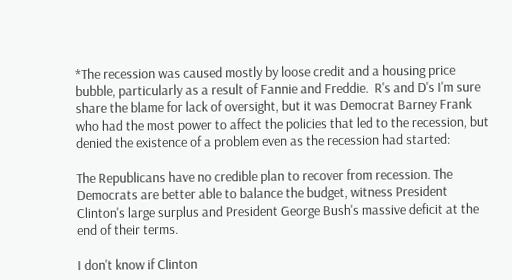*The recession was caused mostly by loose credit and a housing price bubble, particularly as a result of Fannie and Freddie.  R's and D's I'm sure share the blame for lack of oversight, but it was Democrat Barney Frank who had the most power to affect the policies that led to the recession, but denied the existence of a problem even as the recession had started:

The Republicans have no credible plan to recover from recession. The Democrats are better able to balance the budget, witness President Clinton's large surplus and President George Bush's massive deficit at the end of their terms.

I don't know if Clinton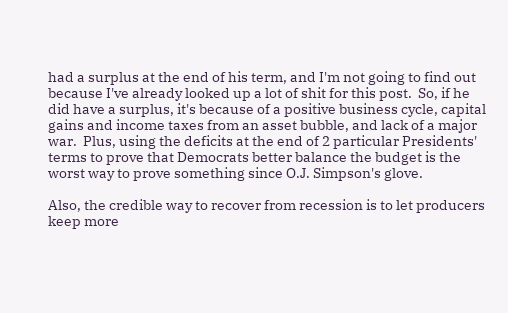had a surplus at the end of his term, and I'm not going to find out because I've already looked up a lot of shit for this post.  So, if he did have a surplus, it's because of a positive business cycle, capital gains and income taxes from an asset bubble, and lack of a major war.  Plus, using the deficits at the end of 2 particular Presidents' terms to prove that Democrats better balance the budget is the worst way to prove something since O.J. Simpson's glove.

Also, the credible way to recover from recession is to let producers keep more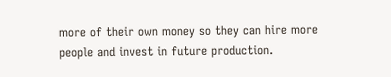more of their own money so they can hire more people and invest in future production.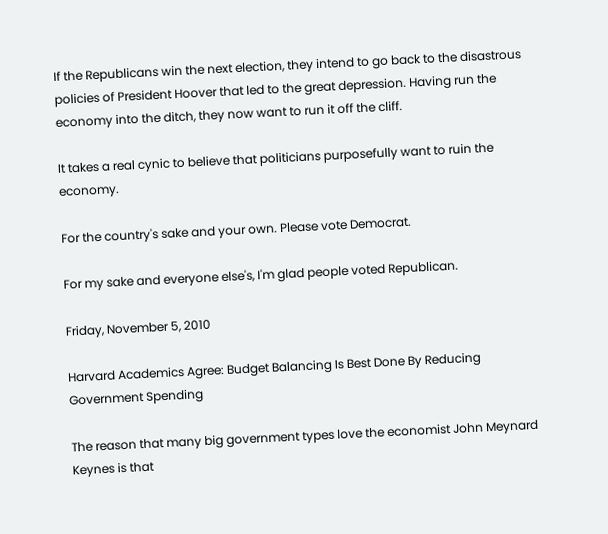If the Republicans win the next election, they intend to go back to the disastrous policies of President Hoover that led to the great depression. Having run the economy into the ditch, they now want to run it off the cliff.

It takes a real cynic to believe that politicians purposefully want to ruin the economy.

For the country's sake and your own. Please vote Democrat.

For my sake and everyone else's, I'm glad people voted Republican.

Friday, November 5, 2010

Harvard Academics Agree: Budget Balancing Is Best Done By Reducing Government Spending

The reason that many big government types love the economist John Meynard Keynes is that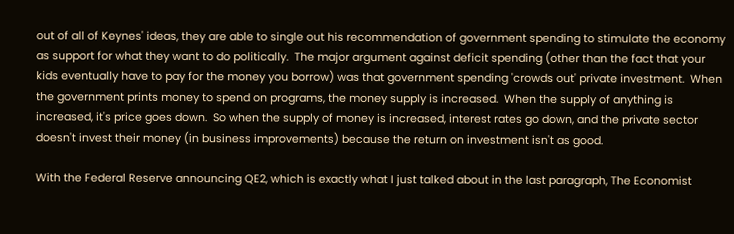out of all of Keynes' ideas, they are able to single out his recommendation of government spending to stimulate the economy as support for what they want to do politically.  The major argument against deficit spending (other than the fact that your kids eventually have to pay for the money you borrow) was that government spending 'crowds out' private investment.  When the government prints money to spend on programs, the money supply is increased.  When the supply of anything is increased, it's price goes down.  So when the supply of money is increased, interest rates go down, and the private sector doesn't invest their money (in business improvements) because the return on investment isn't as good.

With the Federal Reserve announcing QE2, which is exactly what I just talked about in the last paragraph, The Economist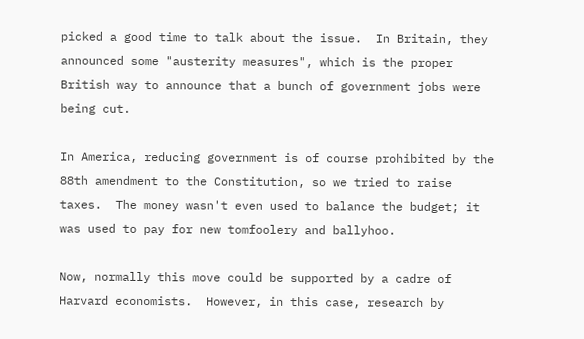picked a good time to talk about the issue.  In Britain, they announced some "austerity measures", which is the proper British way to announce that a bunch of government jobs were being cut.

In America, reducing government is of course prohibited by the 88th amendment to the Constitution, so we tried to raise taxes.  The money wasn't even used to balance the budget; it was used to pay for new tomfoolery and ballyhoo.

Now, normally this move could be supported by a cadre of Harvard economists.  However, in this case, research by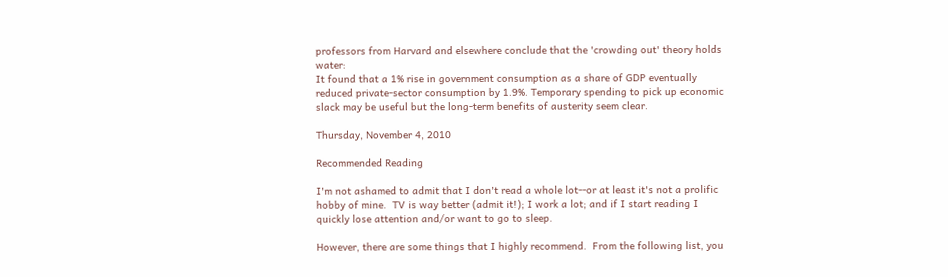professors from Harvard and elsewhere conclude that the 'crowding out' theory holds water:
It found that a 1% rise in government consumption as a share of GDP eventually reduced private-sector consumption by 1.9%. Temporary spending to pick up economic slack may be useful but the long-term benefits of austerity seem clear.

Thursday, November 4, 2010

Recommended Reading

I'm not ashamed to admit that I don't read a whole lot--or at least it's not a prolific hobby of mine.  TV is way better (admit it!); I work a lot; and if I start reading I quickly lose attention and/or want to go to sleep.

However, there are some things that I highly recommend.  From the following list, you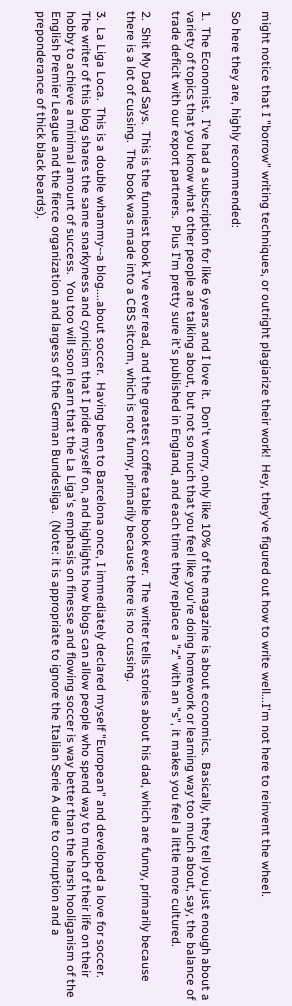might notice that I "borrow" writing techniques, or outright plagiarize their work!  Hey, they've figured out how to write well...I'm not here to reinvent the wheel.

So here they are, highly recommended:

1.  The Economist.  I've had a subscription for like 6 years and I love it.  Don't worry, only like 10% of the magazine is about economics.  Basically, they tell you just enough about a variety of topics that you know what other people are talking about, but not so much that you feel like you're doing homework or learning way too much about, say, the balance of trade deficit with our export partners.  Plus I'm pretty sure it's published in England, and each time they replace a "z" with an "s", it makes you feel a little more cultured.

2.  Shit My Dad Says.  This is the funniest book I've ever read, and the greatest coffee table book ever.  The writer tells stories about his dad, which are funny, primarily because there is a lot of cussing.  The book was made into a CBS sitcom, which is not funny, primarily because there is no cussing.

3.  La Liga Loca.  This is a double whammy--a blog....about soccer.  Having been to Barcelona once, I immediately declared myself "European" and developed a love for soccer.  The writer of this blog shares the same snarkyness and cynicism that I pride myself on, and highlights how blogs can allow people who spend way to much of their life on their hobby to achieve a minimal amount of success.  You too will soon learn that the La Liga's emphasis on finesse and flowing soccer is way better than the harsh hooliganism of the English Premier League and the fierce organization and largess of the German Bundesliga.  (Note: it is appropriate to ignore the Italian Serie A due to corruption and a preponderance of thick black beards).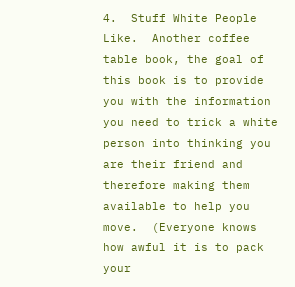4.  Stuff White People Like.  Another coffee table book, the goal of this book is to provide you with the information you need to trick a white person into thinking you are their friend and therefore making them available to help you move.  (Everyone knows how awful it is to pack your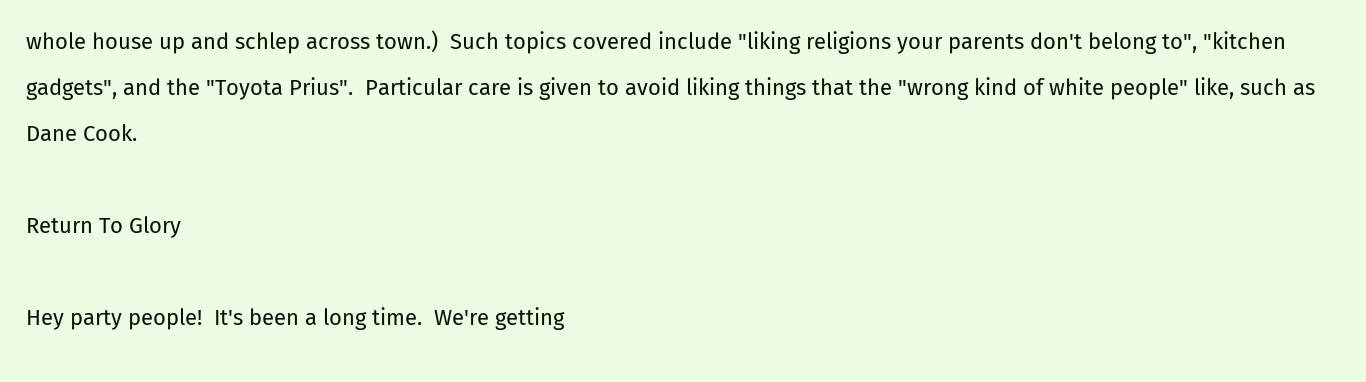whole house up and schlep across town.)  Such topics covered include "liking religions your parents don't belong to", "kitchen gadgets", and the "Toyota Prius".  Particular care is given to avoid liking things that the "wrong kind of white people" like, such as Dane Cook.

Return To Glory

Hey party people!  It's been a long time.  We're getting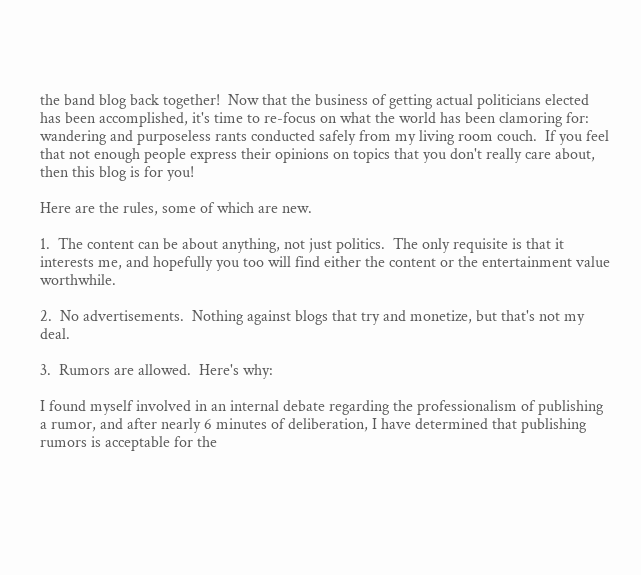the band blog back together!  Now that the business of getting actual politicians elected has been accomplished, it's time to re-focus on what the world has been clamoring for: wandering and purposeless rants conducted safely from my living room couch.  If you feel that not enough people express their opinions on topics that you don't really care about, then this blog is for you!

Here are the rules, some of which are new.

1.  The content can be about anything, not just politics.  The only requisite is that it interests me, and hopefully you too will find either the content or the entertainment value worthwhile.

2.  No advertisements.  Nothing against blogs that try and monetize, but that's not my deal.

3.  Rumors are allowed.  Here's why:

I found myself involved in an internal debate regarding the professionalism of publishing a rumor, and after nearly 6 minutes of deliberation, I have determined that publishing rumors is acceptable for the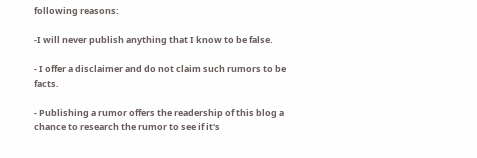following reasons:

-I will never publish anything that I know to be false.

- I offer a disclaimer and do not claim such rumors to be facts.

- Publishing a rumor offers the readership of this blog a chance to research the rumor to see if it's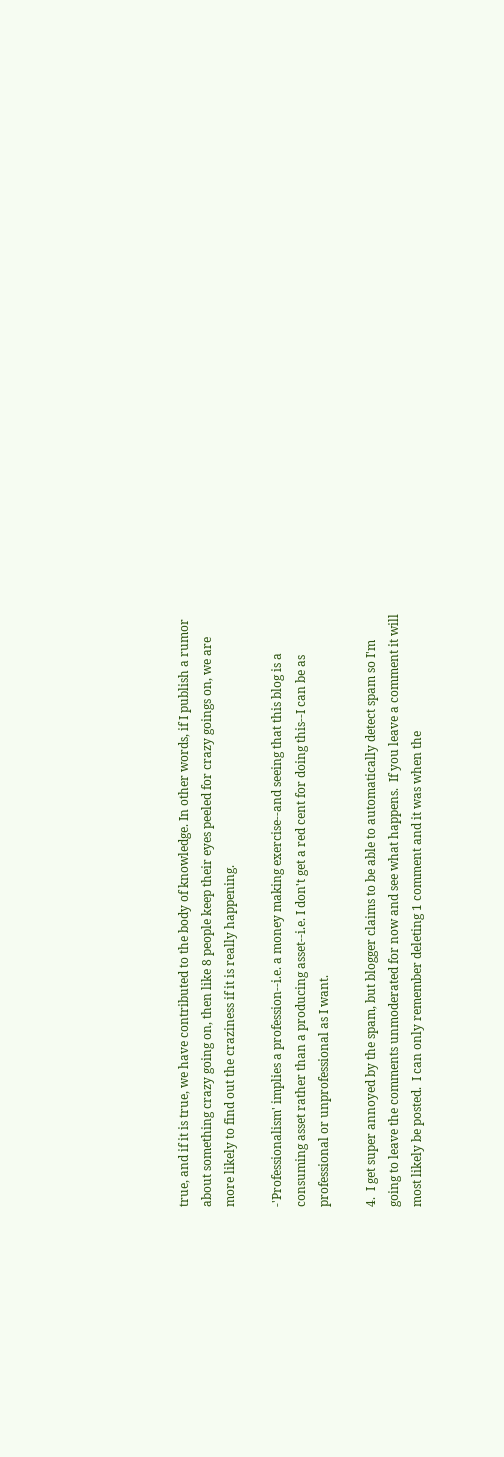true, and if it is true, we have contributed to the body of knowledge. In other words, if I publish a rumor about something crazy going on, then like 8 people keep their eyes peeled for crazy goings on, we are more likely to find out the craziness if it is really happening.

-'Professionalism' implies a profession--i.e. a money making exercise--and seeing that this blog is a consuming asset rather than a producing asset--i.e. I don't get a red cent for doing this--I can be as professional or unprofessional as I want.

4.  I get super annoyed by the spam, but blogger claims to be able to automatically detect spam so I'm going to leave the comments unmoderated for now and see what happens.  If you leave a comment it will most likely be posted.  I can only remember deleting 1 comment and it was when the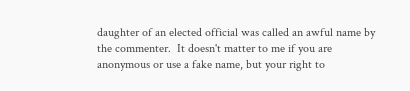daughter of an elected official was called an awful name by the commenter.  It doesn't matter to me if you are anonymous or use a fake name, but your right to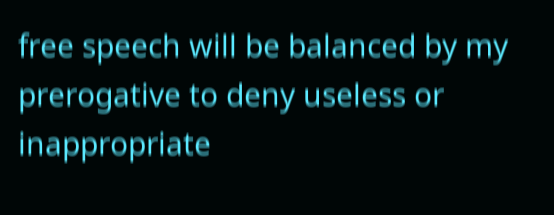free speech will be balanced by my prerogative to deny useless or inappropriate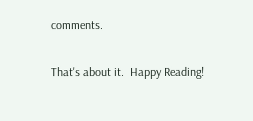comments.

That's about it.  Happy Reading!